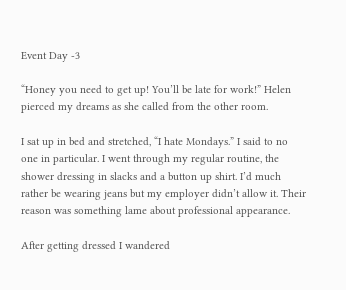Event Day -3

“Honey you need to get up! You’ll be late for work!” Helen pierced my dreams as she called from the other room.

I sat up in bed and stretched, “I hate Mondays.” I said to no one in particular. I went through my regular routine, the shower dressing in slacks and a button up shirt. I’d much rather be wearing jeans but my employer didn’t allow it. Their reason was something lame about professional appearance.

After getting dressed I wandered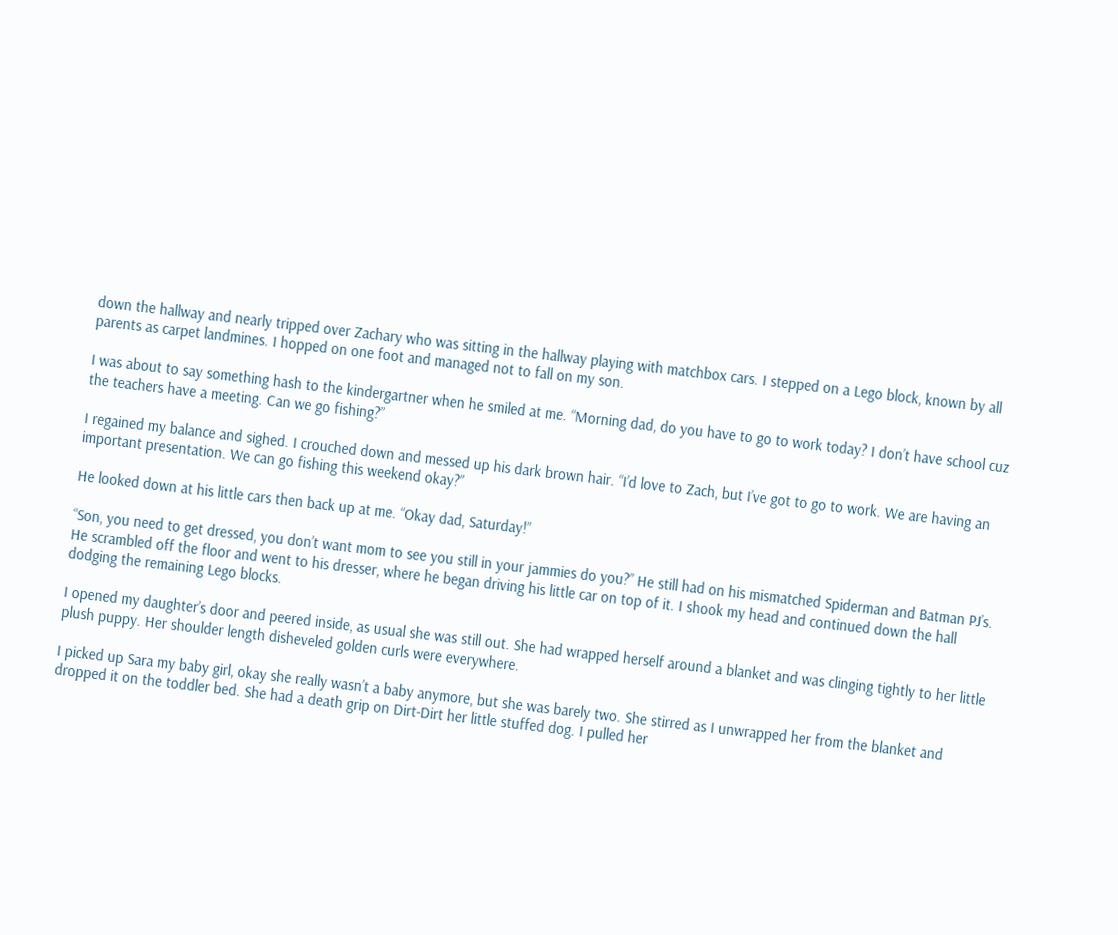down the hallway and nearly tripped over Zachary who was sitting in the hallway playing with matchbox cars. I stepped on a Lego block, known by all parents as carpet landmines. I hopped on one foot and managed not to fall on my son.

I was about to say something hash to the kindergartner when he smiled at me. “Morning dad, do you have to go to work today? I don’t have school cuz the teachers have a meeting. Can we go fishing?”

I regained my balance and sighed. I crouched down and messed up his dark brown hair. “I’d love to Zach, but I’ve got to go to work. We are having an important presentation. We can go fishing this weekend okay?”

He looked down at his little cars then back up at me. “Okay dad, Saturday!”

“Son, you need to get dressed, you don’t want mom to see you still in your jammies do you?” He still had on his mismatched Spiderman and Batman PJ’s. He scrambled off the floor and went to his dresser, where he began driving his little car on top of it. I shook my head and continued down the hall dodging the remaining Lego blocks.

I opened my daughter’s door and peered inside, as usual she was still out. She had wrapped herself around a blanket and was clinging tightly to her little plush puppy. Her shoulder length disheveled golden curls were everywhere.

I picked up Sara my baby girl, okay she really wasn’t a baby anymore, but she was barely two. She stirred as I unwrapped her from the blanket and dropped it on the toddler bed. She had a death grip on Dirt-Dirt her little stuffed dog. I pulled her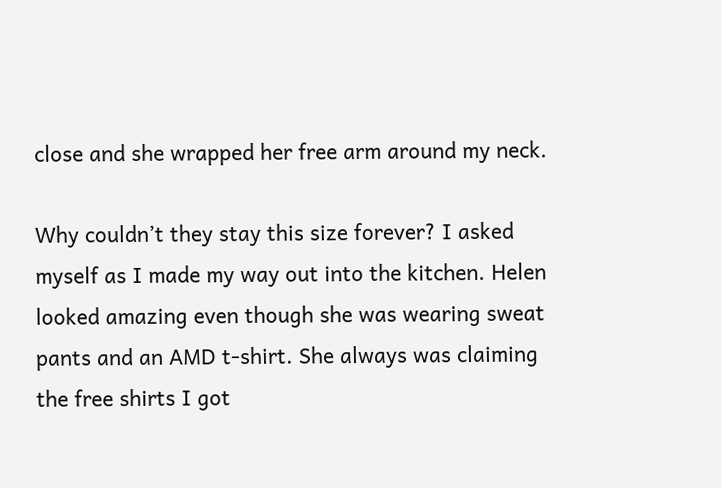close and she wrapped her free arm around my neck.

Why couldn’t they stay this size forever? I asked myself as I made my way out into the kitchen. Helen looked amazing even though she was wearing sweat pants and an AMD t-shirt. She always was claiming the free shirts I got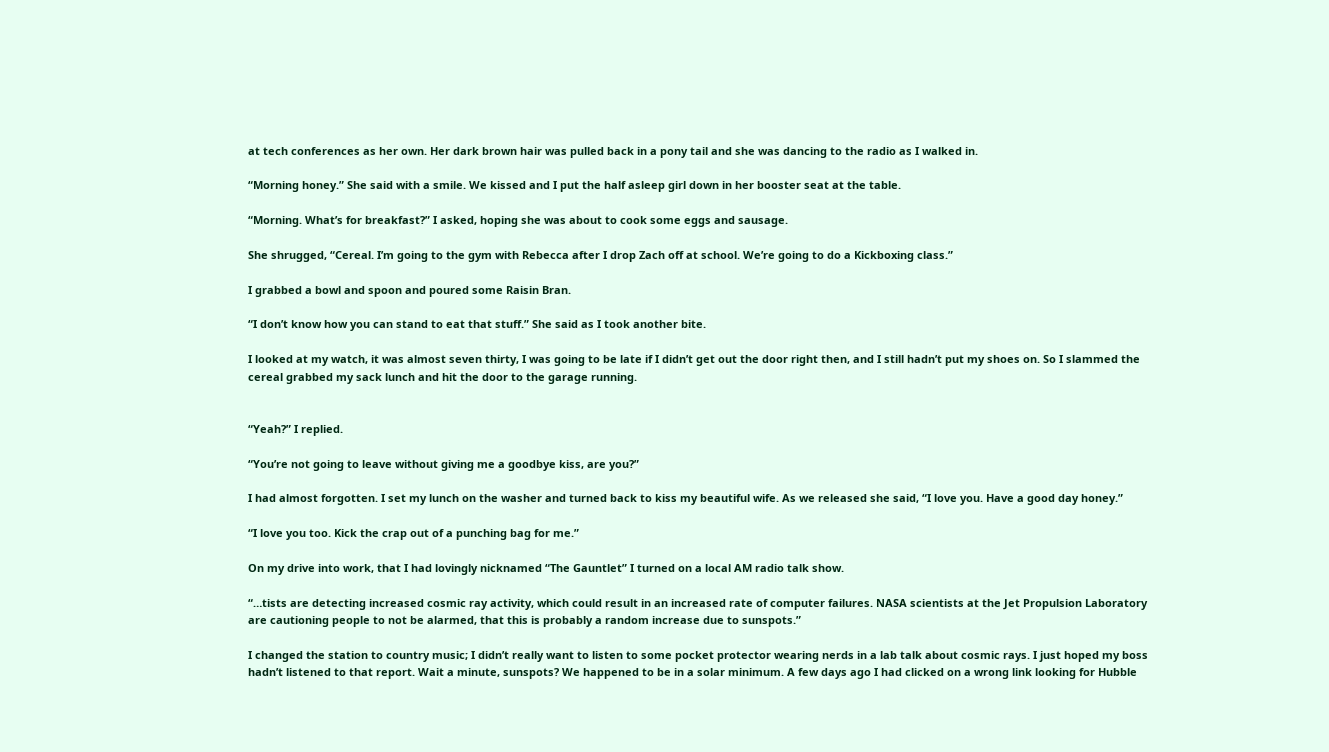at tech conferences as her own. Her dark brown hair was pulled back in a pony tail and she was dancing to the radio as I walked in.

“Morning honey.” She said with a smile. We kissed and I put the half asleep girl down in her booster seat at the table.

“Morning. What’s for breakfast?” I asked, hoping she was about to cook some eggs and sausage.

She shrugged, “Cereal. I’m going to the gym with Rebecca after I drop Zach off at school. We’re going to do a Kickboxing class.”

I grabbed a bowl and spoon and poured some Raisin Bran.

“I don’t know how you can stand to eat that stuff.” She said as I took another bite.

I looked at my watch, it was almost seven thirty, I was going to be late if I didn’t get out the door right then, and I still hadn’t put my shoes on. So I slammed the cereal grabbed my sack lunch and hit the door to the garage running.


“Yeah?” I replied.

“You’re not going to leave without giving me a goodbye kiss, are you?”

I had almost forgotten. I set my lunch on the washer and turned back to kiss my beautiful wife. As we released she said, “I love you. Have a good day honey.”

“I love you too. Kick the crap out of a punching bag for me.”

On my drive into work, that I had lovingly nicknamed “The Gauntlet” I turned on a local AM radio talk show.

“…tists are detecting increased cosmic ray activity, which could result in an increased rate of computer failures. NASA scientists at the Jet Propulsion Laboratory are cautioning people to not be alarmed, that this is probably a random increase due to sunspots.”

I changed the station to country music; I didn’t really want to listen to some pocket protector wearing nerds in a lab talk about cosmic rays. I just hoped my boss hadn’t listened to that report. Wait a minute, sunspots? We happened to be in a solar minimum. A few days ago I had clicked on a wrong link looking for Hubble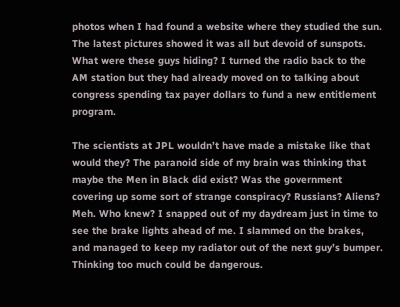photos when I had found a website where they studied the sun. The latest pictures showed it was all but devoid of sunspots. What were these guys hiding? I turned the radio back to the AM station but they had already moved on to talking about congress spending tax payer dollars to fund a new entitlement program.

The scientists at JPL wouldn’t have made a mistake like that would they? The paranoid side of my brain was thinking that maybe the Men in Black did exist? Was the government covering up some sort of strange conspiracy? Russians? Aliens? Meh. Who knew? I snapped out of my daydream just in time to see the brake lights ahead of me. I slammed on the brakes, and managed to keep my radiator out of the next guy’s bumper. Thinking too much could be dangerous.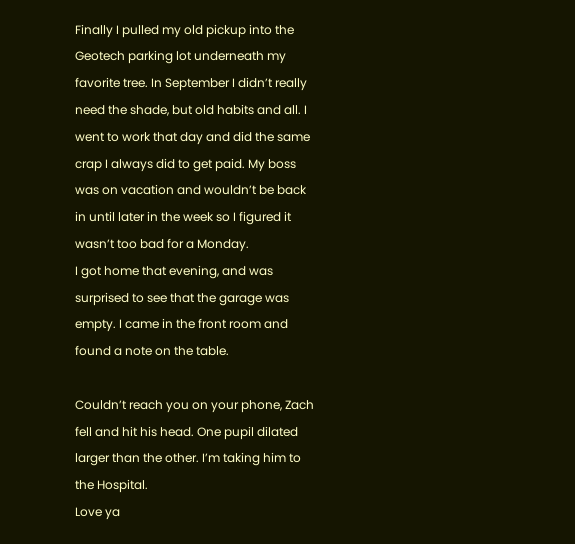Finally I pulled my old pickup into the Geotech parking lot underneath my favorite tree. In September I didn’t really need the shade, but old habits and all. I went to work that day and did the same crap I always did to get paid. My boss was on vacation and wouldn’t be back in until later in the week so I figured it wasn’t too bad for a Monday.
I got home that evening, and was surprised to see that the garage was empty. I came in the front room and found a note on the table.

Couldn’t reach you on your phone, Zach fell and hit his head. One pupil dilated larger than the other. I’m taking him to the Hospital.
Love ya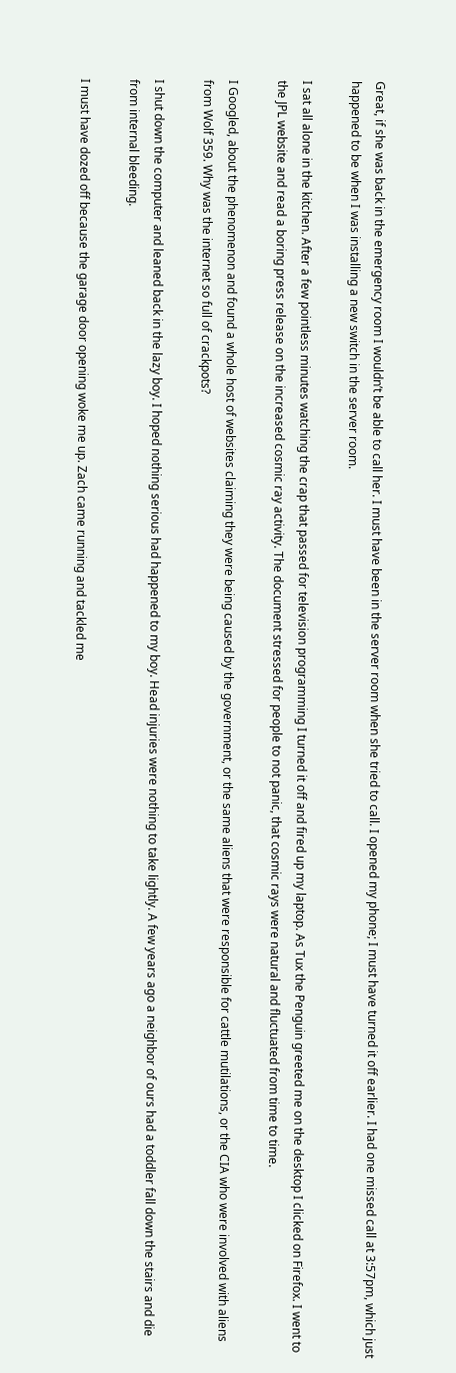Great, if she was back in the emergency room I wouldn’t be able to call her. I must have been in the server room when she tried to call. I opened my phone; I must have turned it off earlier. I had one missed call at 3:57pm, which just happened to be when I was installing a new switch in the server room.

I sat all alone in the kitchen. After a few pointless minutes watching the crap that passed for television programming I turned it off and fired up my laptop. As Tux the Penguin greeted me on the desktop I clicked on Firefox. I went to the JPL website and read a boring press release on the increased cosmic ray activity. The document stressed for people to not panic, that cosmic rays were natural and fluctuated from time to time.

I Googled, about the phenomenon and found a whole host of websites claiming they were being caused by the government, or the same aliens that were responsible for cattle mutilations, or the CIA who were involved with aliens from Wolf 359. Why was the internet so full of crackpots?

I shut down the computer and leaned back in the lazy boy. I hoped nothing serious had happened to my boy. Head injuries were nothing to take lightly. A few years ago a neighbor of ours had a toddler fall down the stairs and die from internal bleeding.

I must have dozed off because the garage door opening woke me up. Zach came running and tackled me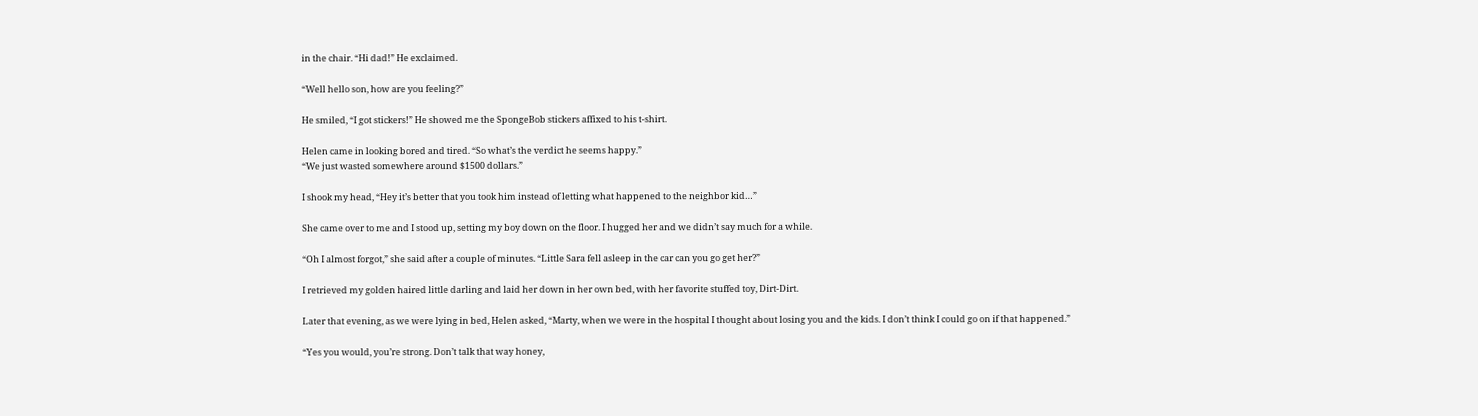in the chair. “Hi dad!” He exclaimed.

“Well hello son, how are you feeling?”

He smiled, “I got stickers!” He showed me the SpongeBob stickers affixed to his t-shirt.

Helen came in looking bored and tired. “So what’s the verdict he seems happy.”
“We just wasted somewhere around $1500 dollars.”

I shook my head, “Hey it’s better that you took him instead of letting what happened to the neighbor kid…”

She came over to me and I stood up, setting my boy down on the floor. I hugged her and we didn’t say much for a while.

“Oh I almost forgot,” she said after a couple of minutes. “Little Sara fell asleep in the car can you go get her?”

I retrieved my golden haired little darling and laid her down in her own bed, with her favorite stuffed toy, Dirt-Dirt.

Later that evening, as we were lying in bed, Helen asked, “Marty, when we were in the hospital I thought about losing you and the kids. I don’t think I could go on if that happened.”

“Yes you would, you’re strong. Don’t talk that way honey,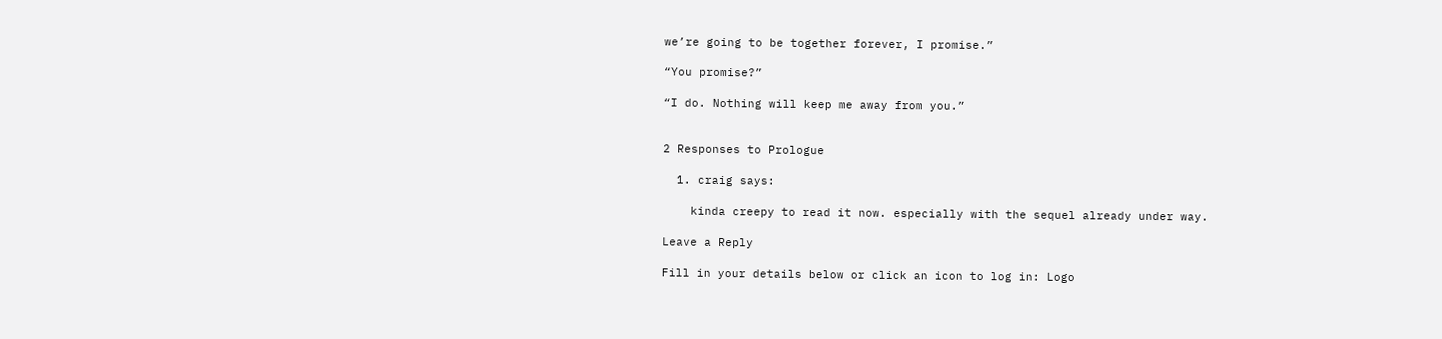we’re going to be together forever, I promise.”

“You promise?”

“I do. Nothing will keep me away from you.”


2 Responses to Prologue

  1. craig says:

    kinda creepy to read it now. especially with the sequel already under way.

Leave a Reply

Fill in your details below or click an icon to log in: Logo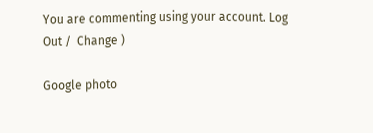You are commenting using your account. Log Out /  Change )

Google photo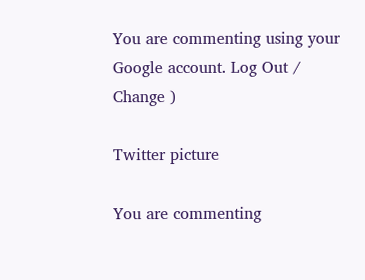You are commenting using your Google account. Log Out /  Change )

Twitter picture

You are commenting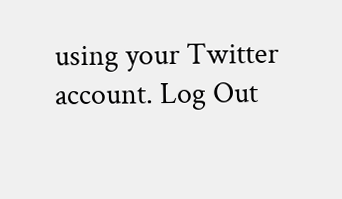using your Twitter account. Log Out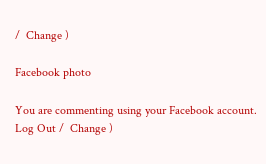/  Change )

Facebook photo

You are commenting using your Facebook account. Log Out /  Change )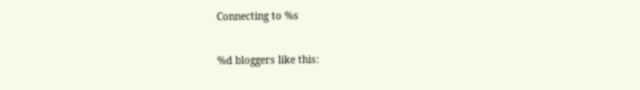Connecting to %s

%d bloggers like this: